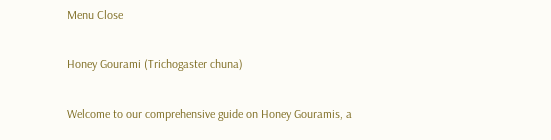Menu Close

Honey Gourami (Trichogaster chuna)

Welcome to our comprehensive guide on Honey Gouramis, a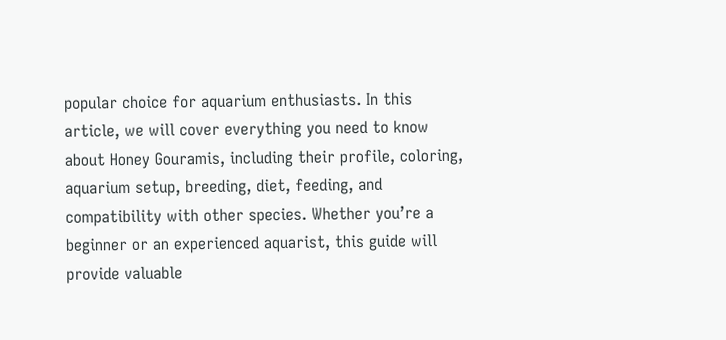popular choice for aquarium enthusiasts. In this article, we will cover everything you need to know about Honey Gouramis, including their profile, coloring, aquarium setup, breeding, diet, feeding, and compatibility with other species. Whether you’re a beginner or an experienced aquarist, this guide will provide valuable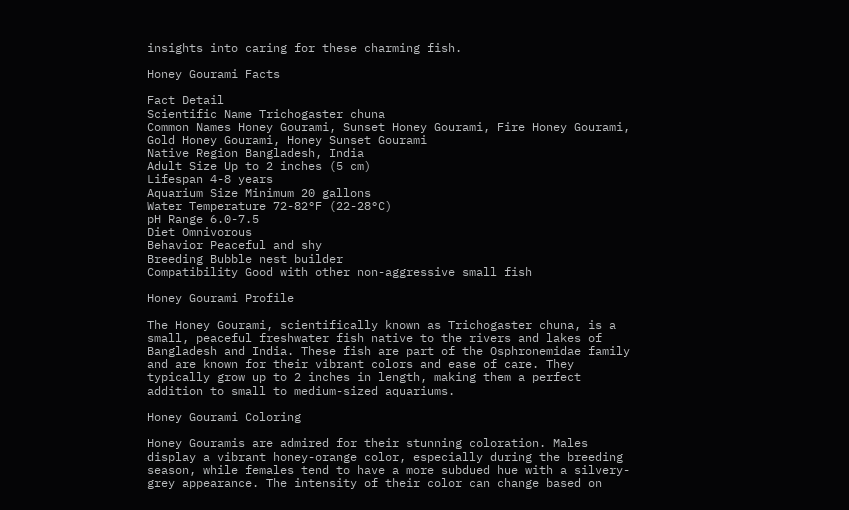insights into caring for these charming fish.

Honey Gourami Facts

Fact Detail
Scientific Name Trichogaster chuna
Common Names Honey Gourami, Sunset Honey Gourami, Fire Honey Gourami, Gold Honey Gourami, Honey Sunset Gourami
Native Region Bangladesh, India
Adult Size Up to 2 inches (5 cm)
Lifespan 4-8 years
Aquarium Size Minimum 20 gallons
Water Temperature 72-82°F (22-28°C)
pH Range 6.0-7.5
Diet Omnivorous
Behavior Peaceful and shy
Breeding Bubble nest builder
Compatibility Good with other non-aggressive small fish

Honey Gourami Profile

The Honey Gourami, scientifically known as Trichogaster chuna, is a small, peaceful freshwater fish native to the rivers and lakes of Bangladesh and India. These fish are part of the Osphronemidae family and are known for their vibrant colors and ease of care. They typically grow up to 2 inches in length, making them a perfect addition to small to medium-sized aquariums.

Honey Gourami Coloring

Honey Gouramis are admired for their stunning coloration. Males display a vibrant honey-orange color, especially during the breeding season, while females tend to have a more subdued hue with a silvery-grey appearance. The intensity of their color can change based on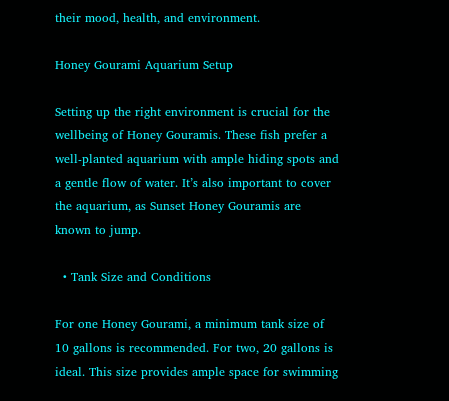their mood, health, and environment.

Honey Gourami Aquarium Setup

Setting up the right environment is crucial for the wellbeing of Honey Gouramis. These fish prefer a well-planted aquarium with ample hiding spots and a gentle flow of water. It’s also important to cover the aquarium, as Sunset Honey Gouramis are known to jump.

  • Tank Size and Conditions

For one Honey Gourami, a minimum tank size of 10 gallons is recommended. For two, 20 gallons is ideal. This size provides ample space for swimming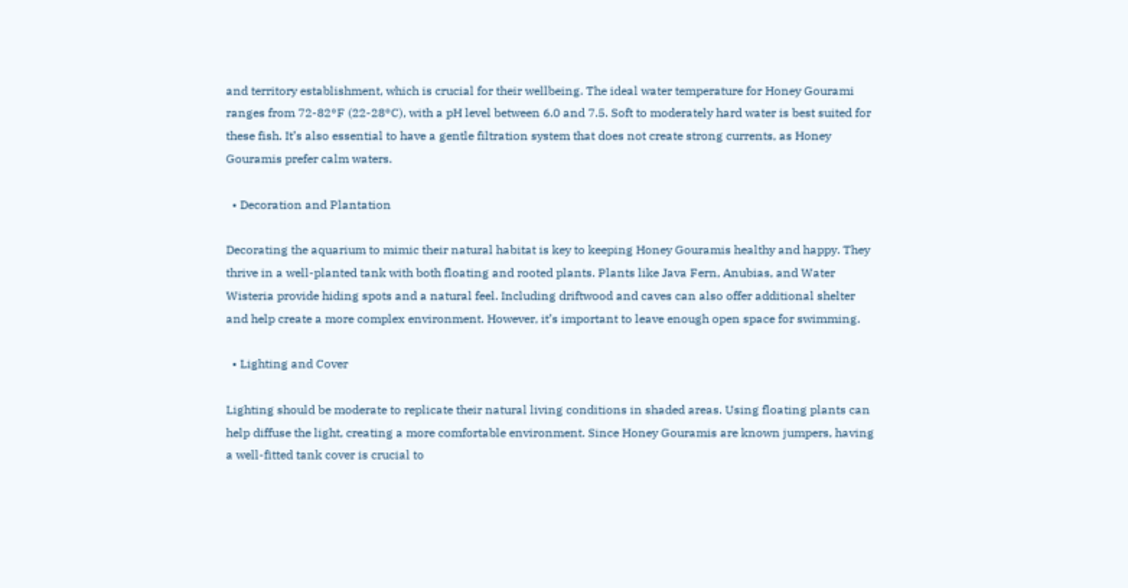and territory establishment, which is crucial for their wellbeing. The ideal water temperature for Honey Gourami ranges from 72-82°F (22-28°C), with a pH level between 6.0 and 7.5. Soft to moderately hard water is best suited for these fish. It’s also essential to have a gentle filtration system that does not create strong currents, as Honey Gouramis prefer calm waters.

  • Decoration and Plantation

Decorating the aquarium to mimic their natural habitat is key to keeping Honey Gouramis healthy and happy. They thrive in a well-planted tank with both floating and rooted plants. Plants like Java Fern, Anubias, and Water Wisteria provide hiding spots and a natural feel. Including driftwood and caves can also offer additional shelter and help create a more complex environment. However, it’s important to leave enough open space for swimming.

  • Lighting and Cover

Lighting should be moderate to replicate their natural living conditions in shaded areas. Using floating plants can help diffuse the light, creating a more comfortable environment. Since Honey Gouramis are known jumpers, having a well-fitted tank cover is crucial to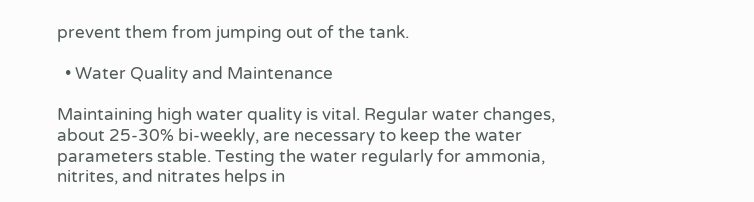prevent them from jumping out of the tank.

  • Water Quality and Maintenance

Maintaining high water quality is vital. Regular water changes, about 25-30% bi-weekly, are necessary to keep the water parameters stable. Testing the water regularly for ammonia, nitrites, and nitrates helps in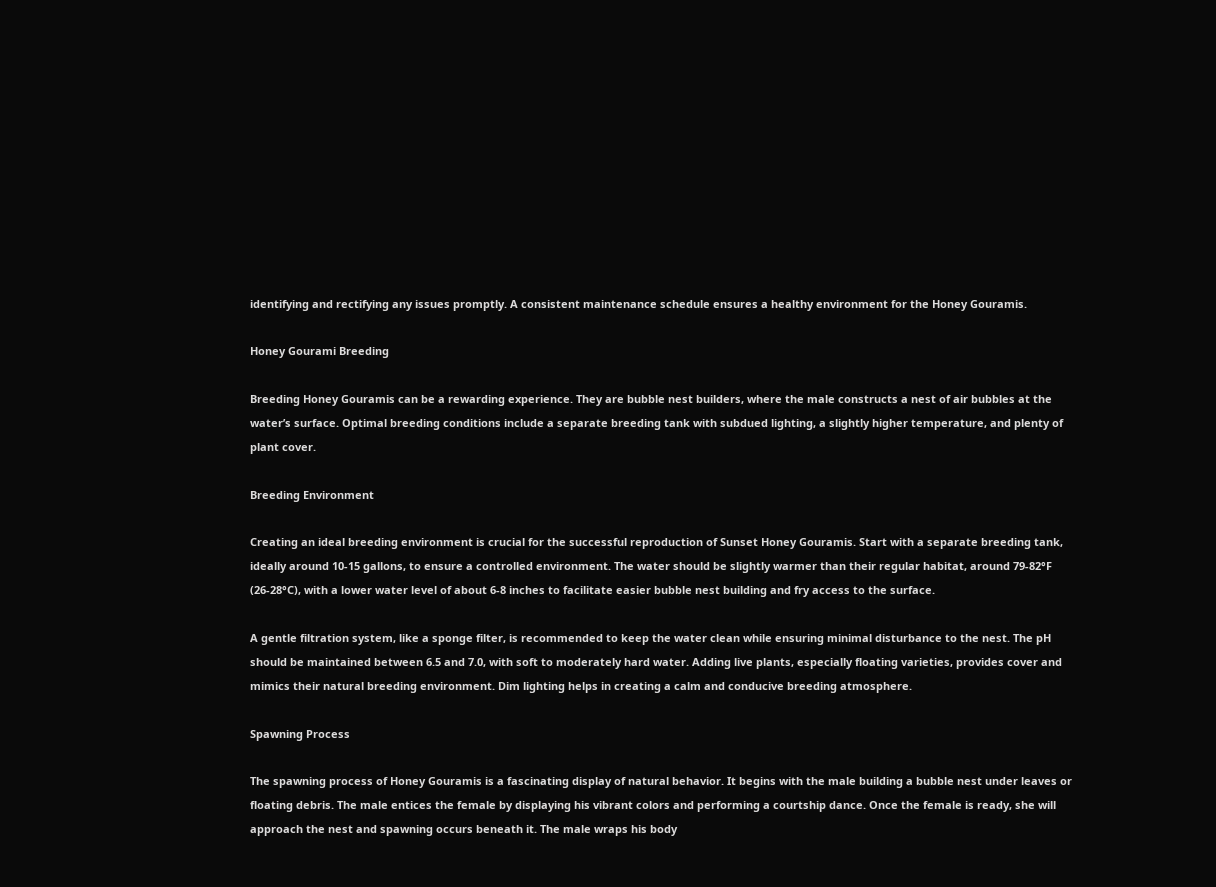identifying and rectifying any issues promptly. A consistent maintenance schedule ensures a healthy environment for the Honey Gouramis.

Honey Gourami Breeding

Breeding Honey Gouramis can be a rewarding experience. They are bubble nest builders, where the male constructs a nest of air bubbles at the water’s surface. Optimal breeding conditions include a separate breeding tank with subdued lighting, a slightly higher temperature, and plenty of plant cover.

Breeding Environment

Creating an ideal breeding environment is crucial for the successful reproduction of Sunset Honey Gouramis. Start with a separate breeding tank, ideally around 10-15 gallons, to ensure a controlled environment. The water should be slightly warmer than their regular habitat, around 79-82°F (26-28°C), with a lower water level of about 6-8 inches to facilitate easier bubble nest building and fry access to the surface.

A gentle filtration system, like a sponge filter, is recommended to keep the water clean while ensuring minimal disturbance to the nest. The pH should be maintained between 6.5 and 7.0, with soft to moderately hard water. Adding live plants, especially floating varieties, provides cover and mimics their natural breeding environment. Dim lighting helps in creating a calm and conducive breeding atmosphere.

Spawning Process

The spawning process of Honey Gouramis is a fascinating display of natural behavior. It begins with the male building a bubble nest under leaves or floating debris. The male entices the female by displaying his vibrant colors and performing a courtship dance. Once the female is ready, she will approach the nest and spawning occurs beneath it. The male wraps his body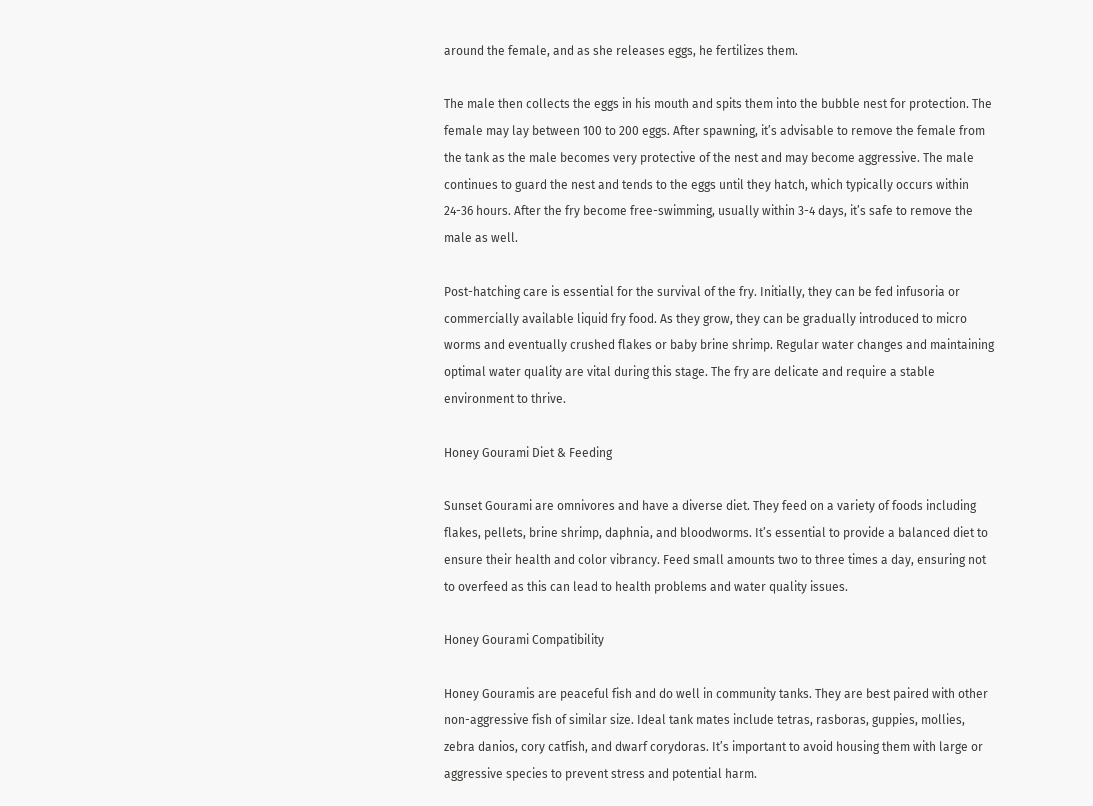around the female, and as she releases eggs, he fertilizes them.

The male then collects the eggs in his mouth and spits them into the bubble nest for protection. The female may lay between 100 to 200 eggs. After spawning, it’s advisable to remove the female from the tank as the male becomes very protective of the nest and may become aggressive. The male continues to guard the nest and tends to the eggs until they hatch, which typically occurs within 24-36 hours. After the fry become free-swimming, usually within 3-4 days, it’s safe to remove the male as well.

Post-hatching care is essential for the survival of the fry. Initially, they can be fed infusoria or commercially available liquid fry food. As they grow, they can be gradually introduced to micro worms and eventually crushed flakes or baby brine shrimp. Regular water changes and maintaining optimal water quality are vital during this stage. The fry are delicate and require a stable environment to thrive.

Honey Gourami Diet & Feeding

Sunset Gourami are omnivores and have a diverse diet. They feed on a variety of foods including flakes, pellets, brine shrimp, daphnia, and bloodworms. It’s essential to provide a balanced diet to ensure their health and color vibrancy. Feed small amounts two to three times a day, ensuring not to overfeed as this can lead to health problems and water quality issues.

Honey Gourami Compatibility

Honey Gouramis are peaceful fish and do well in community tanks. They are best paired with other non-aggressive fish of similar size. Ideal tank mates include tetras, rasboras, guppies, mollies, zebra danios, cory catfish, and dwarf corydoras. It’s important to avoid housing them with large or aggressive species to prevent stress and potential harm.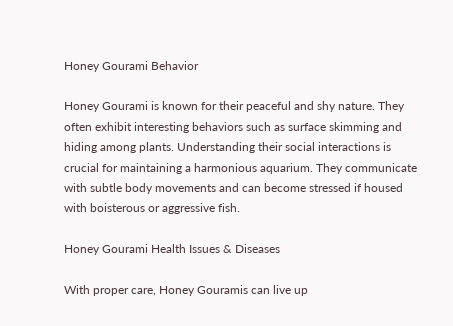Honey Gourami Behavior

Honey Gourami is known for their peaceful and shy nature. They often exhibit interesting behaviors such as surface skimming and hiding among plants. Understanding their social interactions is crucial for maintaining a harmonious aquarium. They communicate with subtle body movements and can become stressed if housed with boisterous or aggressive fish.

Honey Gourami Health Issues & Diseases

With proper care, Honey Gouramis can live up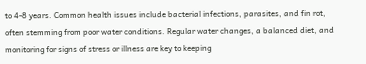to 4-8 years. Common health issues include bacterial infections, parasites, and fin rot, often stemming from poor water conditions. Regular water changes, a balanced diet, and monitoring for signs of stress or illness are key to keeping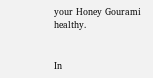your Honey Gourami healthy.


In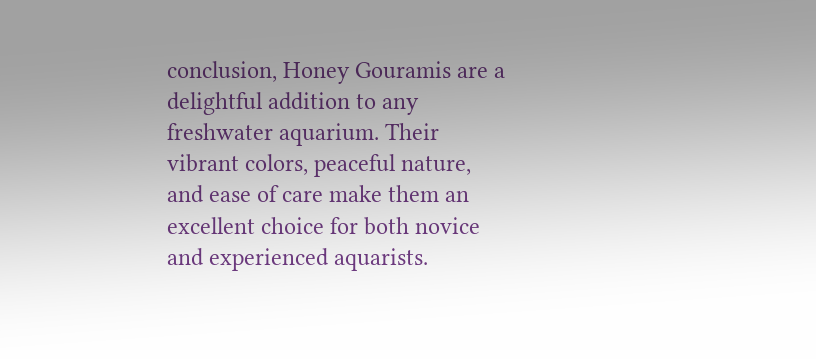conclusion, Honey Gouramis are a delightful addition to any freshwater aquarium. Their vibrant colors, peaceful nature, and ease of care make them an excellent choice for both novice and experienced aquarists.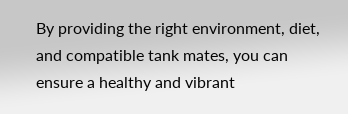By providing the right environment, diet, and compatible tank mates, you can ensure a healthy and vibrant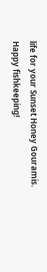life for your Sunset Honey Gouramis. Happy fishkeeping!